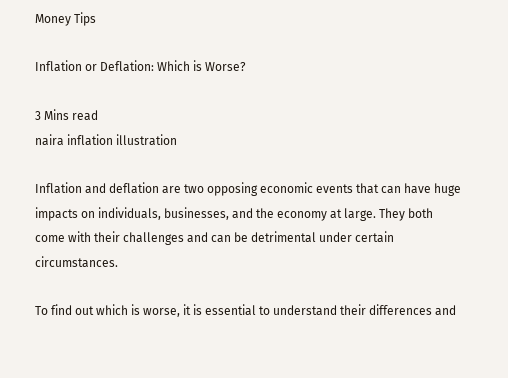Money Tips

Inflation or Deflation: Which is Worse?

3 Mins read
naira inflation illustration

Inflation and deflation are two opposing economic events that can have huge impacts on individuals, businesses, and the economy at large. They both come with their challenges and can be detrimental under certain circumstances.

To find out which is worse, it is essential to understand their differences and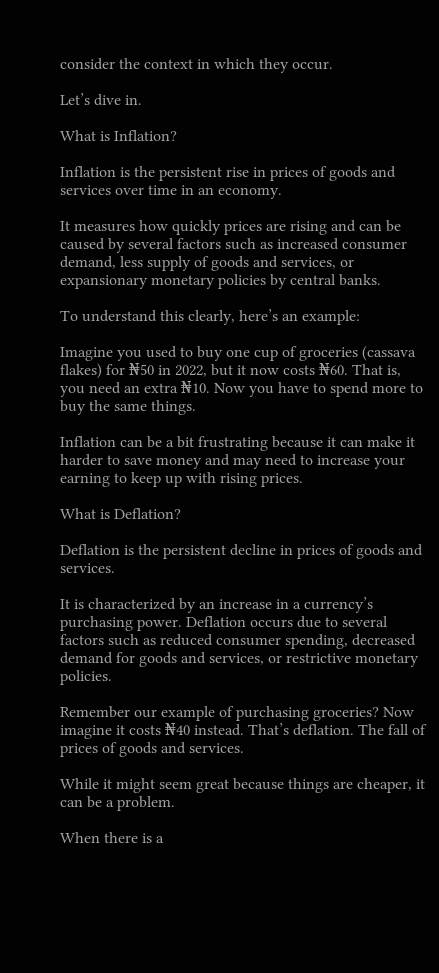consider the context in which they occur.

Let’s dive in.

What is Inflation?

Inflation is the persistent rise in prices of goods and services over time in an economy.

It measures how quickly prices are rising and can be caused by several factors such as increased consumer demand, less supply of goods and services, or expansionary monetary policies by central banks.

To understand this clearly, here’s an example:

Imagine you used to buy one cup of groceries (cassava flakes) for ₦50 in 2022, but it now costs ₦60. That is, you need an extra ₦10. Now you have to spend more to buy the same things.

Inflation can be a bit frustrating because it can make it harder to save money and may need to increase your earning to keep up with rising prices.

What is Deflation?

Deflation is the persistent decline in prices of goods and services.

It is characterized by an increase in a currency’s purchasing power. Deflation occurs due to several factors such as reduced consumer spending, decreased demand for goods and services, or restrictive monetary policies.

Remember our example of purchasing groceries? Now imagine it costs ₦40 instead. That’s deflation. The fall of prices of goods and services.

While it might seem great because things are cheaper, it can be a problem.

When there is a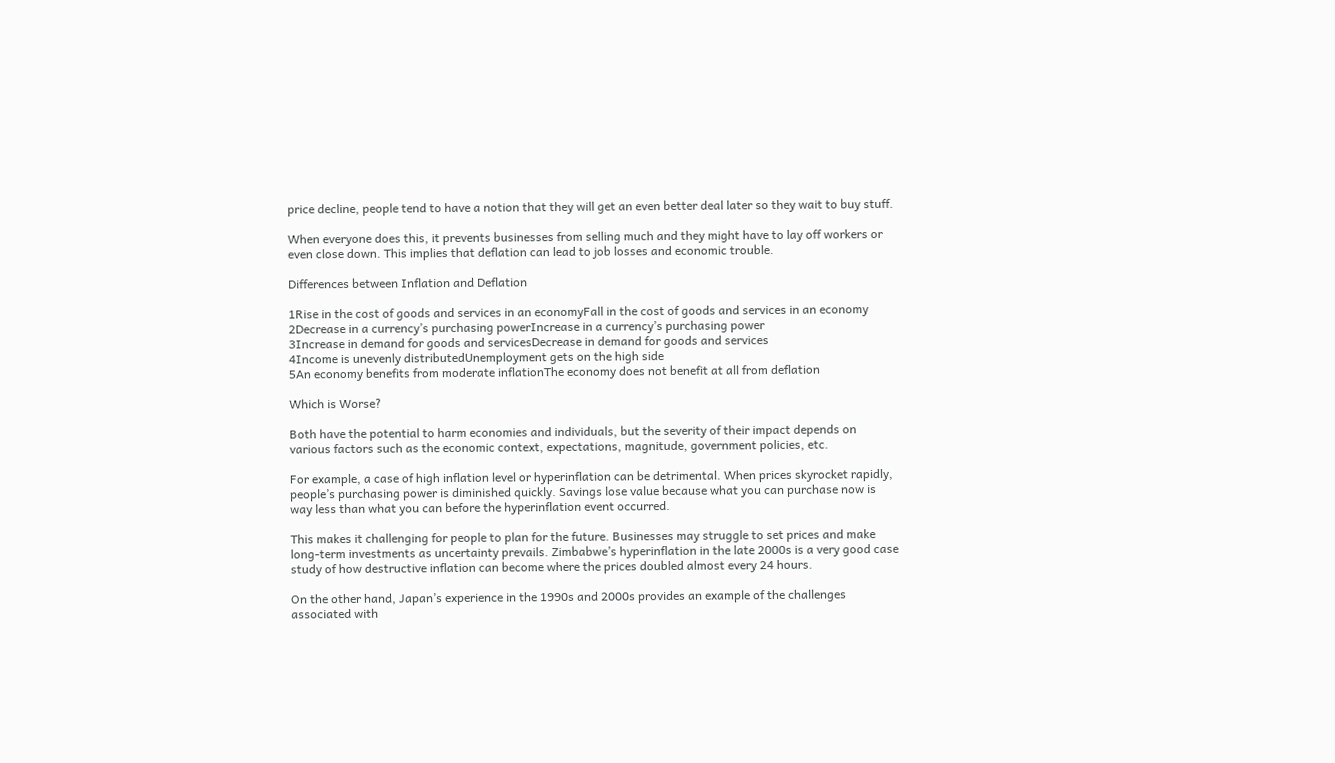price decline, people tend to have a notion that they will get an even better deal later so they wait to buy stuff.

When everyone does this, it prevents businesses from selling much and they might have to lay off workers or even close down. This implies that deflation can lead to job losses and economic trouble.

Differences between Inflation and Deflation

1Rise in the cost of goods and services in an economyFall in the cost of goods and services in an economy
2Decrease in a currency’s purchasing powerIncrease in a currency’s purchasing power
3Increase in demand for goods and servicesDecrease in demand for goods and services
4Income is unevenly distributedUnemployment gets on the high side
5An economy benefits from moderate inflationThe economy does not benefit at all from deflation

Which is Worse?

Both have the potential to harm economies and individuals, but the severity of their impact depends on various factors such as the economic context, expectations, magnitude, government policies, etc.

For example, a case of high inflation level or hyperinflation can be detrimental. When prices skyrocket rapidly, people’s purchasing power is diminished quickly. Savings lose value because what you can purchase now is way less than what you can before the hyperinflation event occurred.

This makes it challenging for people to plan for the future. Businesses may struggle to set prices and make long-term investments as uncertainty prevails. Zimbabwe’s hyperinflation in the late 2000s is a very good case study of how destructive inflation can become where the prices doubled almost every 24 hours.

On the other hand, Japan’s experience in the 1990s and 2000s provides an example of the challenges associated with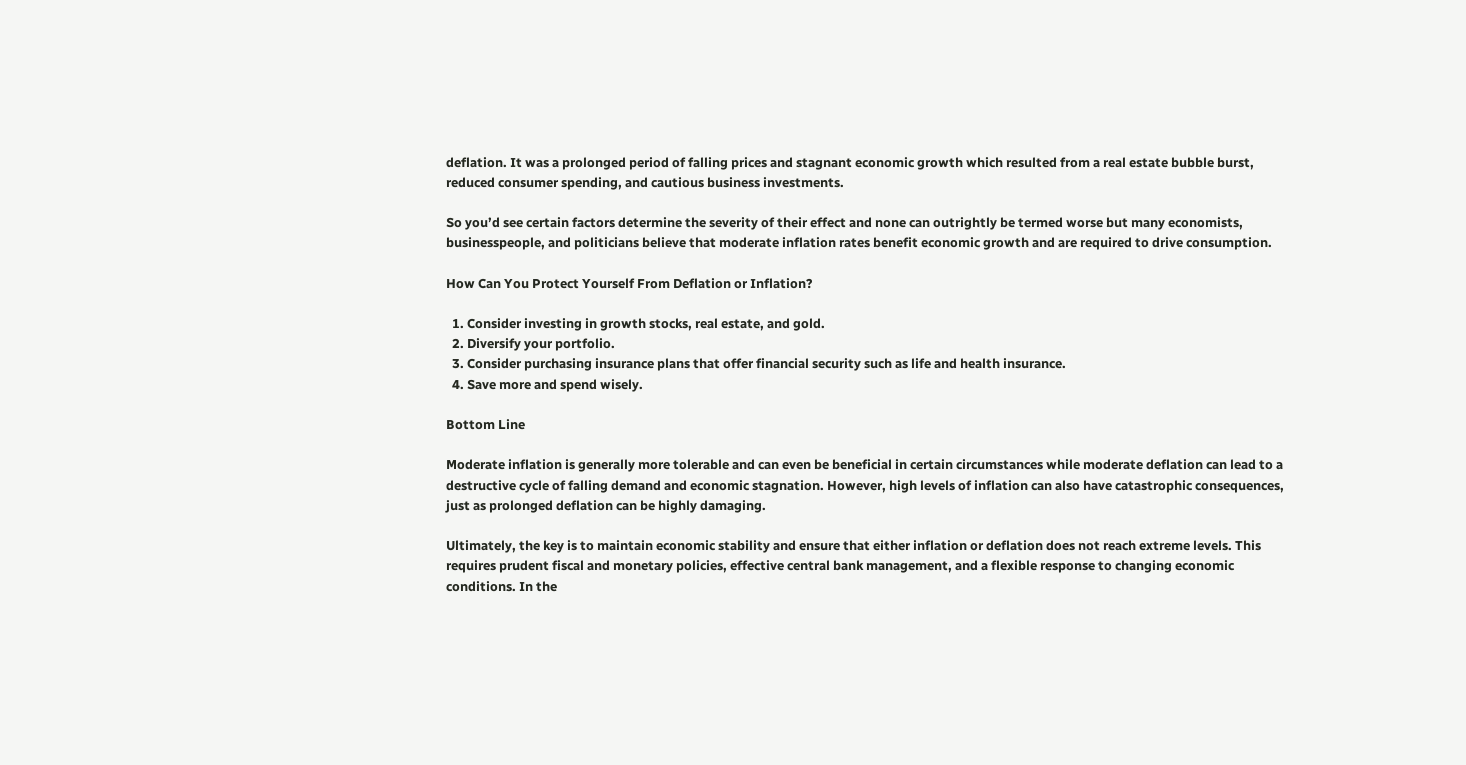deflation. It was a prolonged period of falling prices and stagnant economic growth which resulted from a real estate bubble burst, reduced consumer spending, and cautious business investments.

So you’d see certain factors determine the severity of their effect and none can outrightly be termed worse but many economists, businesspeople, and politicians believe that moderate inflation rates benefit economic growth and are required to drive consumption.

How Can You Protect Yourself From Deflation or Inflation?

  1. Consider investing in growth stocks, real estate, and gold.
  2. Diversify your portfolio.
  3. Consider purchasing insurance plans that offer financial security such as life and health insurance.
  4. Save more and spend wisely.

Bottom Line

Moderate inflation is generally more tolerable and can even be beneficial in certain circumstances while moderate deflation can lead to a destructive cycle of falling demand and economic stagnation. However, high levels of inflation can also have catastrophic consequences, just as prolonged deflation can be highly damaging.

Ultimately, the key is to maintain economic stability and ensure that either inflation or deflation does not reach extreme levels. This requires prudent fiscal and monetary policies, effective central bank management, and a flexible response to changing economic conditions. In the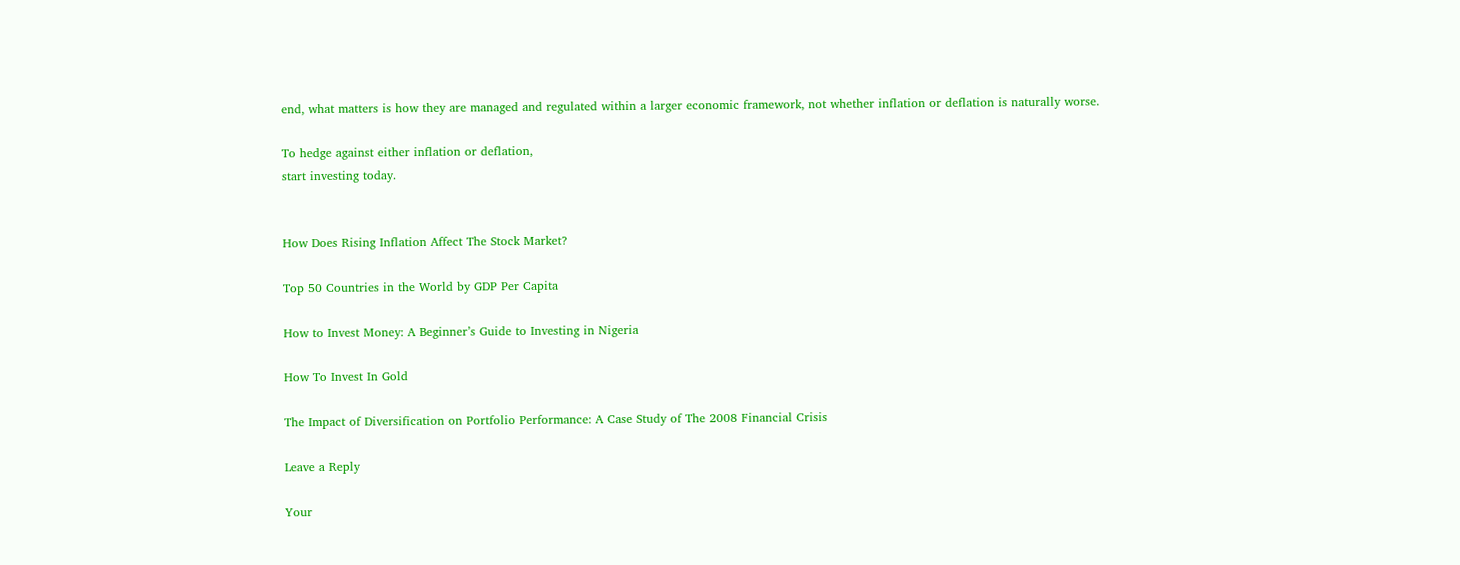end, what matters is how they are managed and regulated within a larger economic framework, not whether inflation or deflation is naturally worse.

To hedge against either inflation or deflation,
start investing today.


How Does Rising Inflation Affect The Stock Market?

Top 50 Countries in the World by GDP Per Capita

How to Invest Money: A Beginner’s Guide to Investing in Nigeria

How To Invest In Gold

The Impact of Diversification on Portfolio Performance: A Case Study of The 2008 Financial Crisis

Leave a Reply

Your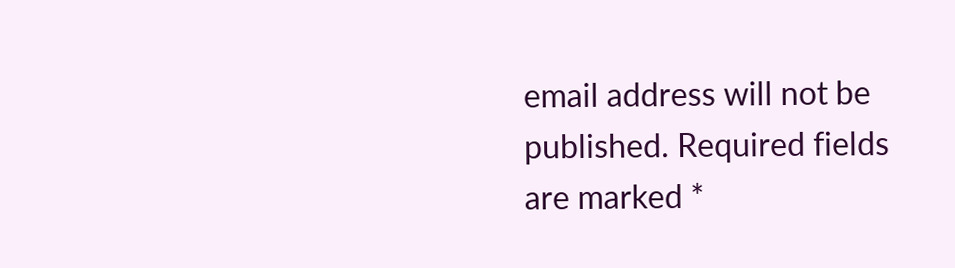email address will not be published. Required fields are marked *